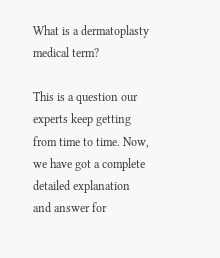What is a dermatoplasty medical term?

This is a question our experts keep getting from time to time. Now, we have got a complete detailed explanation and answer for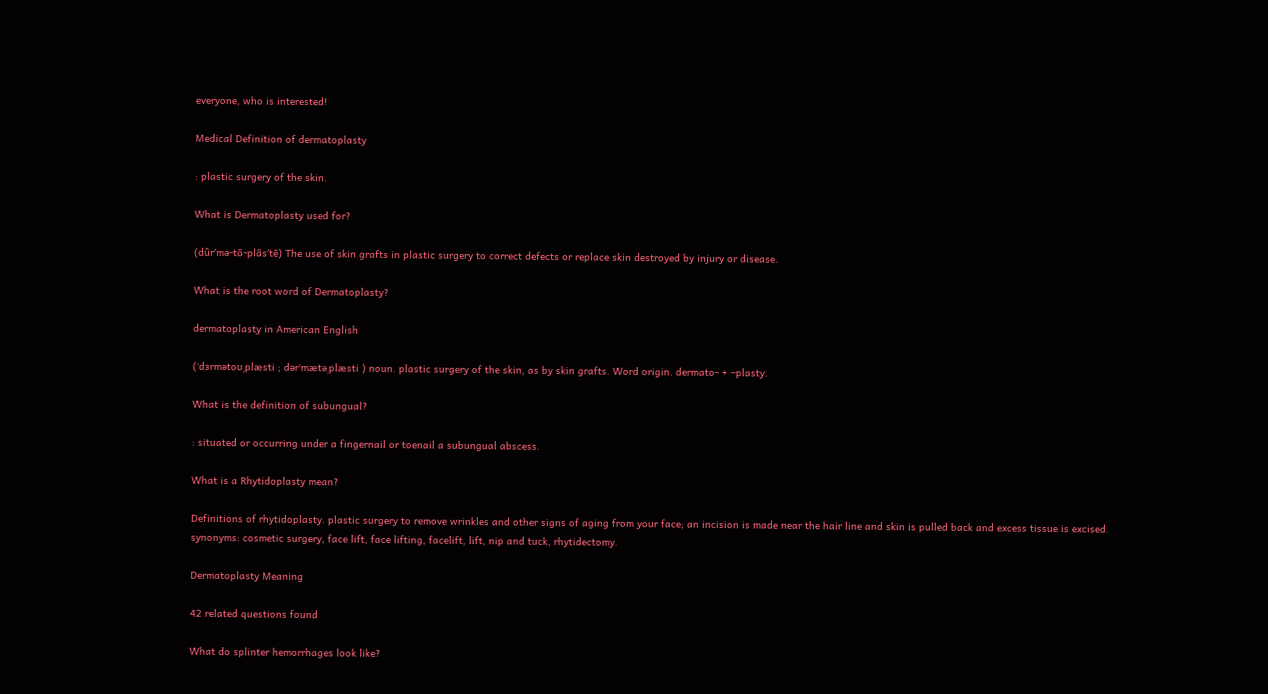everyone, who is interested!

Medical Definition of dermatoplasty

: plastic surgery of the skin.

What is Dermatoplasty used for?

(dûr′mə-tō-plās′tē) The use of skin grafts in plastic surgery to correct defects or replace skin destroyed by injury or disease.

What is the root word of Dermatoplasty?

dermatoplasty in American English

(ˈdɜrmətoʊˌplæsti ; dərˈmætəˌplæsti ) noun. plastic surgery of the skin, as by skin grafts. Word origin. dermato- + –plasty.

What is the definition of subungual?

: situated or occurring under a fingernail or toenail a subungual abscess.

What is a Rhytidoplasty mean?

Definitions of rhytidoplasty. plastic surgery to remove wrinkles and other signs of aging from your face; an incision is made near the hair line and skin is pulled back and excess tissue is excised. synonyms: cosmetic surgery, face lift, face lifting, facelift, lift, nip and tuck, rhytidectomy.

Dermatoplasty Meaning

42 related questions found

What do splinter hemorrhages look like?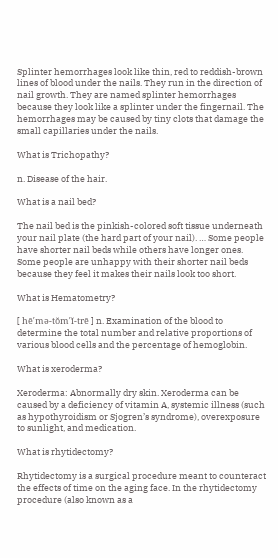Splinter hemorrhages look like thin, red to reddish-brown lines of blood under the nails. They run in the direction of nail growth. They are named splinter hemorrhages because they look like a splinter under the fingernail. The hemorrhages may be caused by tiny clots that damage the small capillaries under the nails.

What is Trichopathy?

n. Disease of the hair.

What is a nail bed?

The nail bed is the pinkish-colored soft tissue underneath your nail plate (the hard part of your nail). … Some people have shorter nail beds while others have longer ones. Some people are unhappy with their shorter nail beds because they feel it makes their nails look too short.

What is Hematometry?

[ hē′mə-tŏm′ĭ-trē ] n. Examination of the blood to determine the total number and relative proportions of various blood cells and the percentage of hemoglobin.

What is xeroderma?

Xeroderma: Abnormally dry skin. Xeroderma can be caused by a deficiency of vitamin A, systemic illness (such as hypothyroidism or Sjogren’s syndrome), overexposure to sunlight, and medication.

What is rhytidectomy?

Rhytidectomy is a surgical procedure meant to counteract the effects of time on the aging face. In the rhytidectomy procedure (also known as a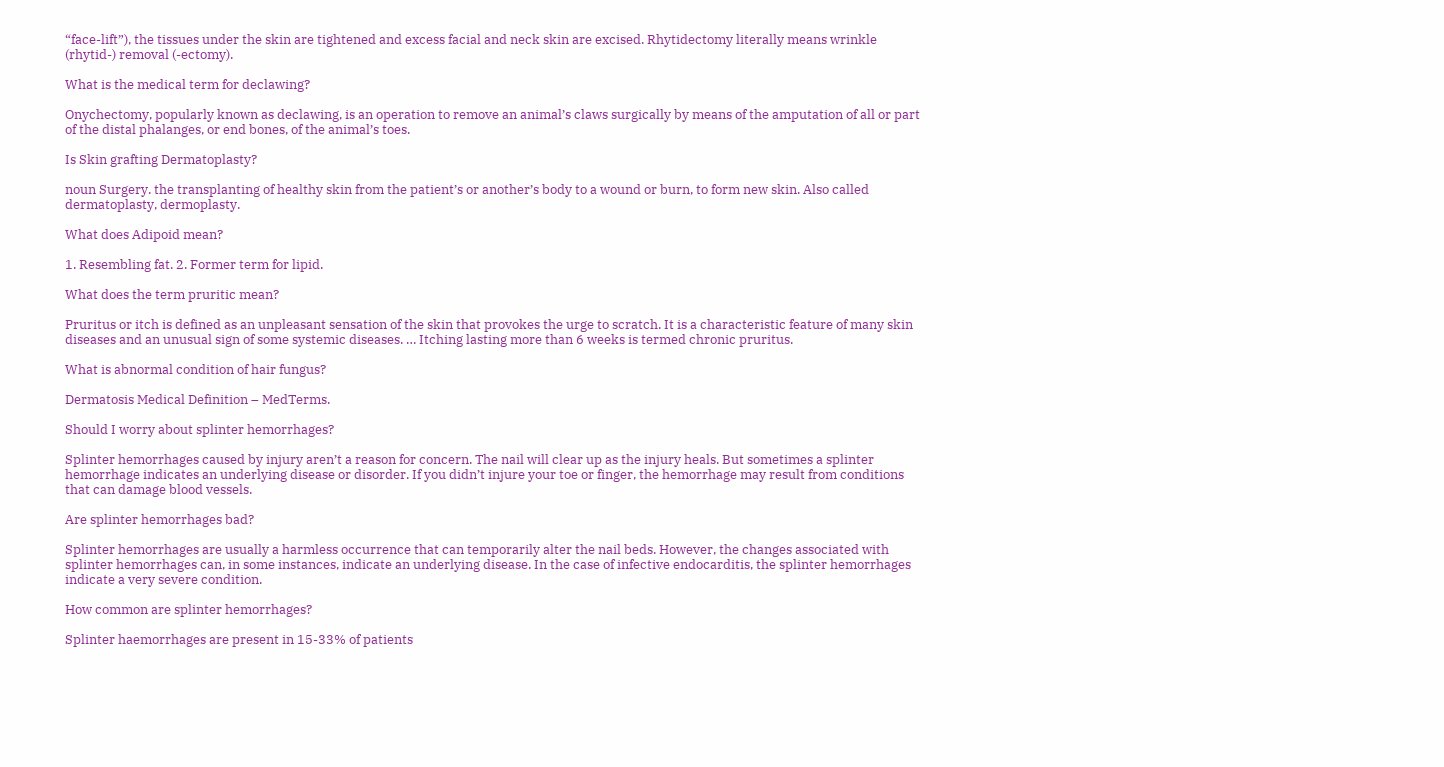“face-lift”), the tissues under the skin are tightened and excess facial and neck skin are excised. Rhytidectomy literally means wrinkle (rhytid-) removal (-ectomy).

What is the medical term for declawing?

Onychectomy, popularly known as declawing, is an operation to remove an animal’s claws surgically by means of the amputation of all or part of the distal phalanges, or end bones, of the animal’s toes.

Is Skin grafting Dermatoplasty?

noun Surgery. the transplanting of healthy skin from the patient’s or another’s body to a wound or burn, to form new skin. Also called dermatoplasty, dermoplasty.

What does Adipoid mean?

1. Resembling fat. 2. Former term for lipid.

What does the term pruritic mean?

Pruritus or itch is defined as an unpleasant sensation of the skin that provokes the urge to scratch. It is a characteristic feature of many skin diseases and an unusual sign of some systemic diseases. … Itching lasting more than 6 weeks is termed chronic pruritus.

What is abnormal condition of hair fungus?

Dermatosis Medical Definition – MedTerms.

Should I worry about splinter hemorrhages?

Splinter hemorrhages caused by injury aren’t a reason for concern. The nail will clear up as the injury heals. But sometimes a splinter hemorrhage indicates an underlying disease or disorder. If you didn’t injure your toe or finger, the hemorrhage may result from conditions that can damage blood vessels.

Are splinter hemorrhages bad?

Splinter hemorrhages are usually a harmless occurrence that can temporarily alter the nail beds. However, the changes associated with splinter hemorrhages can, in some instances, indicate an underlying disease. In the case of infective endocarditis, the splinter hemorrhages indicate a very severe condition.

How common are splinter hemorrhages?

Splinter haemorrhages are present in 15-33% of patients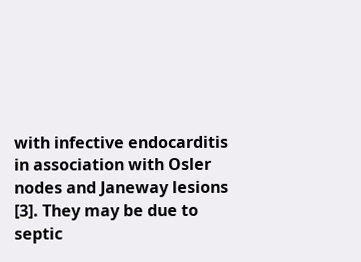with infective endocarditis in association with Osler nodes and Janeway lesions [3]. They may be due to septic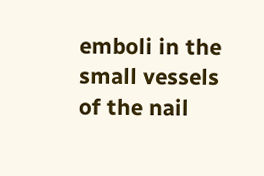emboli in the small vessels of the nail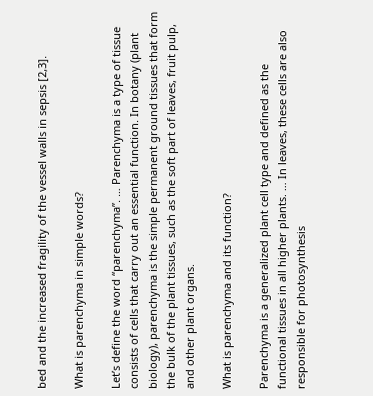bed and the increased fragility of the vessel walls in sepsis [2,3].

What is parenchyma in simple words?

Let’s define the word “parenchyma”. … Parenchyma is a type of tissue consists of cells that carry out an essential function. In botany (plant biology), parenchyma is the simple permanent ground tissues that form the bulk of the plant tissues, such as the soft part of leaves, fruit pulp, and other plant organs.

What is parenchyma and its function?

Parenchyma is a generalized plant cell type and defined as the functional tissues in all higher plants. … In leaves, these cells are also responsible for photosynthesis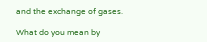and the exchange of gases.

What do you mean by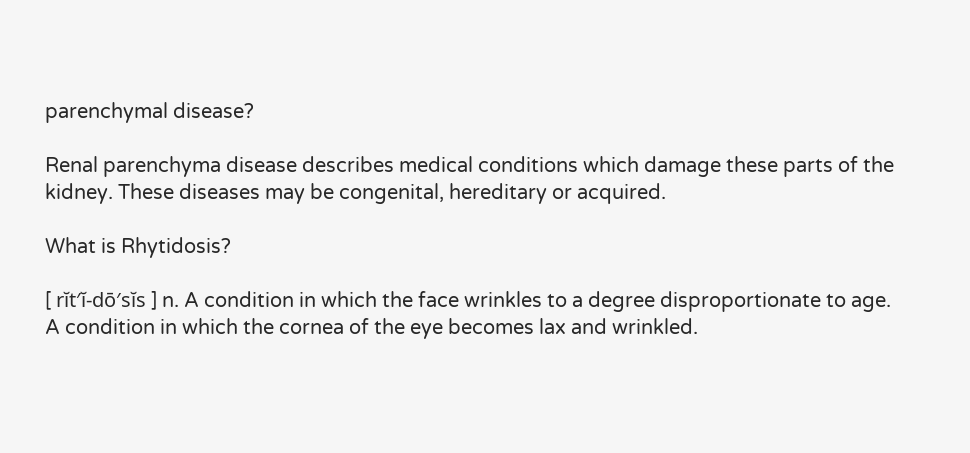parenchymal disease?

Renal parenchyma disease describes medical conditions which damage these parts of the kidney. These diseases may be congenital, hereditary or acquired.

What is Rhytidosis?

[ rĭt′ĭ-dō′sĭs ] n. A condition in which the face wrinkles to a degree disproportionate to age. A condition in which the cornea of the eye becomes lax and wrinkled.